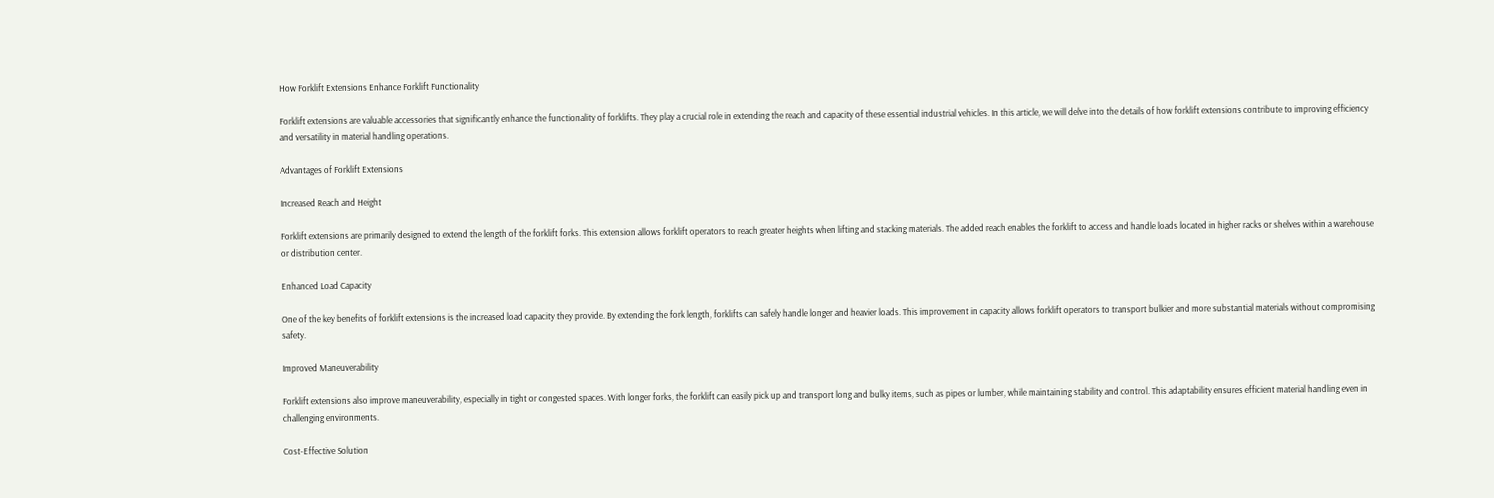How Forklift Extensions Enhance Forklift Functionality

Forklift extensions are valuable accessories that significantly enhance the functionality of forklifts. They play a crucial role in extending the reach and capacity of these essential industrial vehicles. In this article, we will delve into the details of how forklift extensions contribute to improving efficiency and versatility in material handling operations.

Advantages of Forklift Extensions

Increased Reach and Height

Forklift extensions are primarily designed to extend the length of the forklift forks. This extension allows forklift operators to reach greater heights when lifting and stacking materials. The added reach enables the forklift to access and handle loads located in higher racks or shelves within a warehouse or distribution center.

Enhanced Load Capacity

One of the key benefits of forklift extensions is the increased load capacity they provide. By extending the fork length, forklifts can safely handle longer and heavier loads. This improvement in capacity allows forklift operators to transport bulkier and more substantial materials without compromising safety.

Improved Maneuverability

Forklift extensions also improve maneuverability, especially in tight or congested spaces. With longer forks, the forklift can easily pick up and transport long and bulky items, such as pipes or lumber, while maintaining stability and control. This adaptability ensures efficient material handling even in challenging environments.

Cost-Effective Solution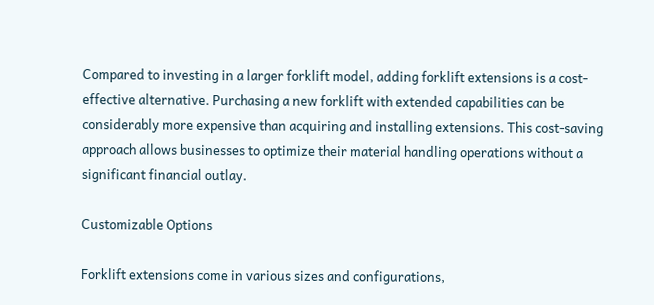Compared to investing in a larger forklift model, adding forklift extensions is a cost-effective alternative. Purchasing a new forklift with extended capabilities can be considerably more expensive than acquiring and installing extensions. This cost-saving approach allows businesses to optimize their material handling operations without a significant financial outlay.

Customizable Options

Forklift extensions come in various sizes and configurations,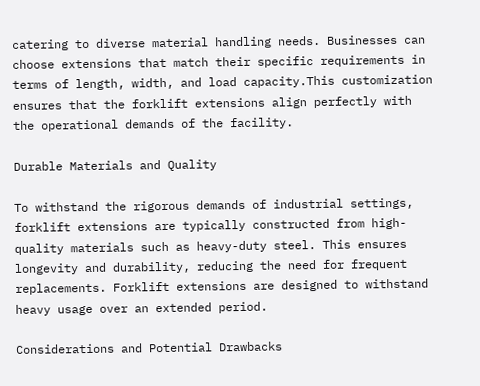catering to diverse material handling needs. Businesses can choose extensions that match their specific requirements in terms of length, width, and load capacity.This customization ensures that the forklift extensions align perfectly with the operational demands of the facility.

Durable Materials and Quality

To withstand the rigorous demands of industrial settings, forklift extensions are typically constructed from high-quality materials such as heavy-duty steel. This ensures longevity and durability, reducing the need for frequent replacements. Forklift extensions are designed to withstand heavy usage over an extended period.

Considerations and Potential Drawbacks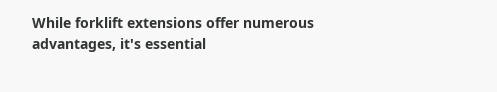While forklift extensions offer numerous advantages, it's essential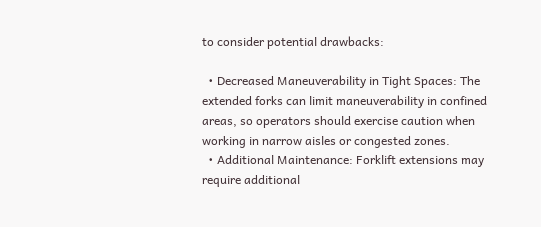to consider potential drawbacks:

  • Decreased Maneuverability in Tight Spaces: The extended forks can limit maneuverability in confined areas, so operators should exercise caution when working in narrow aisles or congested zones.
  • Additional Maintenance: Forklift extensions may require additional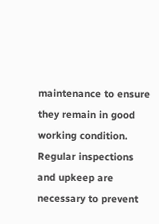maintenance to ensure they remain in good working condition. Regular inspections and upkeep are necessary to prevent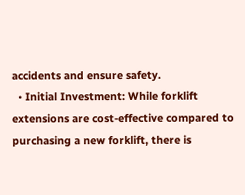accidents and ensure safety.
  • Initial Investment: While forklift extensions are cost-effective compared to purchasing a new forklift, there is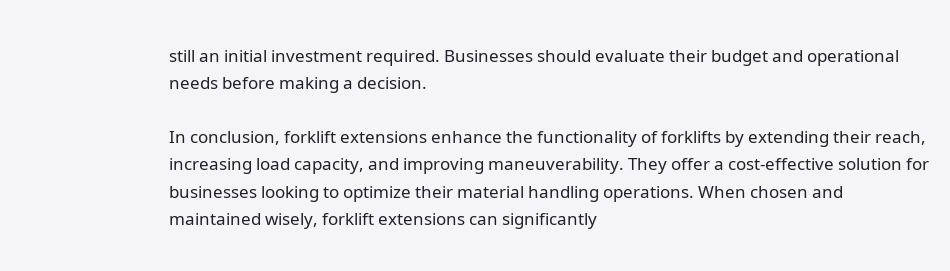still an initial investment required. Businesses should evaluate their budget and operational needs before making a decision.

In conclusion, forklift extensions enhance the functionality of forklifts by extending their reach, increasing load capacity, and improving maneuverability. They offer a cost-effective solution for businesses looking to optimize their material handling operations. When chosen and maintained wisely, forklift extensions can significantly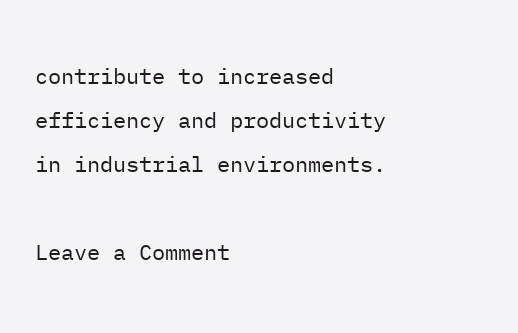contribute to increased efficiency and productivity in industrial environments.

Leave a Comment